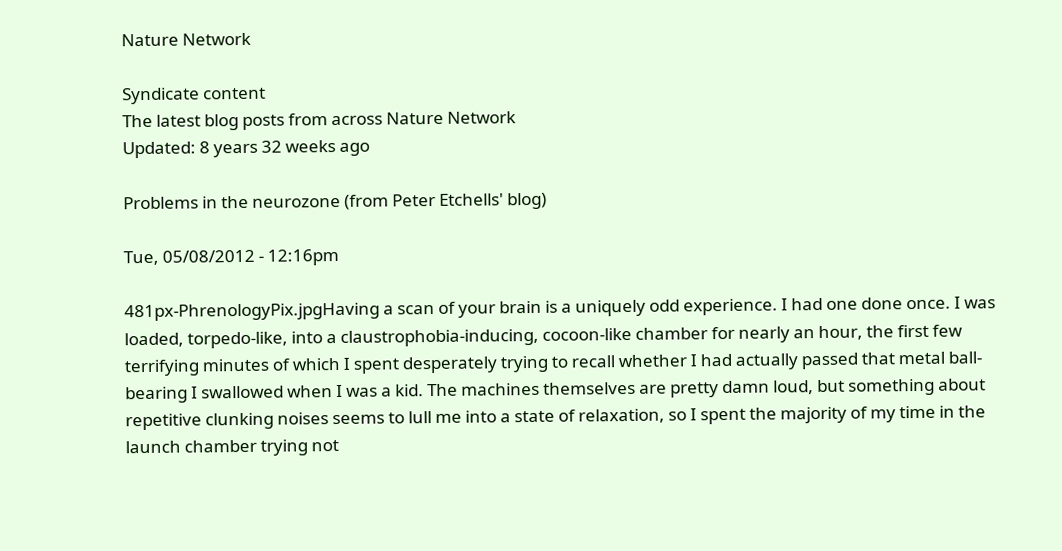Nature Network

Syndicate content
The latest blog posts from across Nature Network
Updated: 8 years 32 weeks ago

Problems in the neurozone (from Peter Etchells' blog)

Tue, 05/08/2012 - 12:16pm

481px-PhrenologyPix.jpgHaving a scan of your brain is a uniquely odd experience. I had one done once. I was loaded, torpedo-like, into a claustrophobia-inducing, cocoon-like chamber for nearly an hour, the first few terrifying minutes of which I spent desperately trying to recall whether I had actually passed that metal ball-bearing I swallowed when I was a kid. The machines themselves are pretty damn loud, but something about repetitive clunking noises seems to lull me into a state of relaxation, so I spent the majority of my time in the launch chamber trying not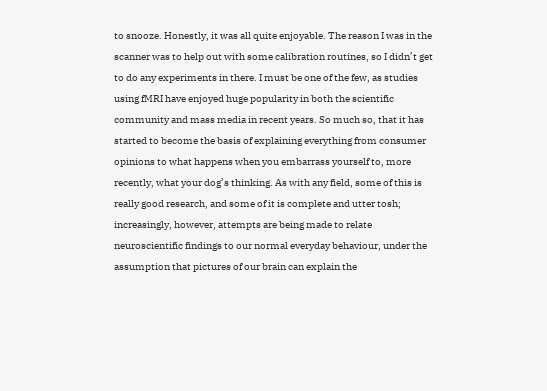to snooze. Honestly, it was all quite enjoyable. The reason I was in the scanner was to help out with some calibration routines, so I didn’t get to do any experiments in there. I must be one of the few, as studies using fMRI have enjoyed huge popularity in both the scientific community and mass media in recent years. So much so, that it has started to become the basis of explaining everything from consumer opinions to what happens when you embarrass yourself to, more recently, what your dog’s thinking. As with any field, some of this is really good research, and some of it is complete and utter tosh; increasingly, however, attempts are being made to relate neuroscientific findings to our normal everyday behaviour, under the assumption that pictures of our brain can explain the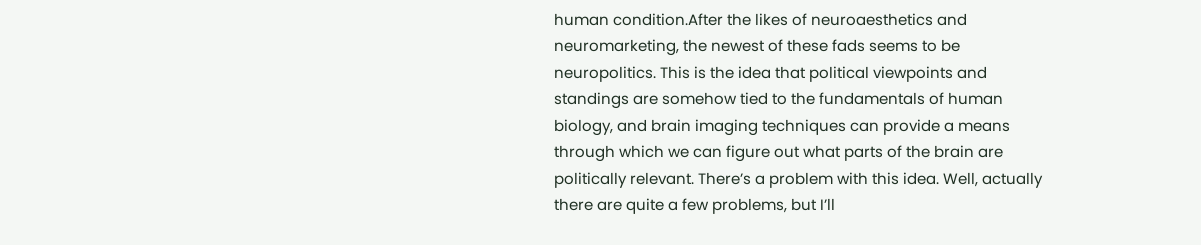human condition.After the likes of neuroaesthetics and neuromarketing, the newest of these fads seems to be neuropolitics. This is the idea that political viewpoints and standings are somehow tied to the fundamentals of human biology, and brain imaging techniques can provide a means through which we can figure out what parts of the brain are politically relevant. There’s a problem with this idea. Well, actually there are quite a few problems, but I’ll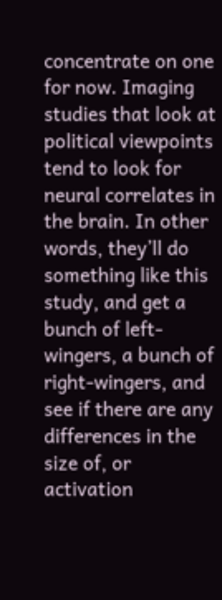concentrate on one for now. Imaging studies that look at political viewpoints tend to look for neural correlates in the brain. In other words, they’ll do something like this study, and get a bunch of left-wingers, a bunch of right-wingers, and see if there are any differences in the size of, or activation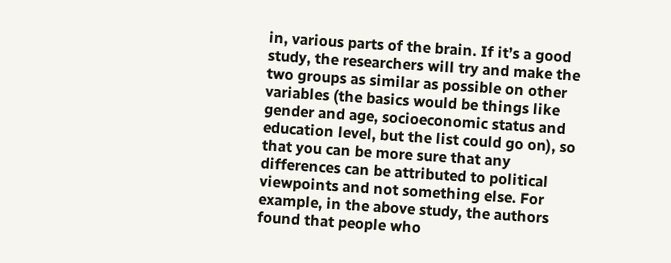in, various parts of the brain. If it’s a good study, the researchers will try and make the two groups as similar as possible on other variables (the basics would be things like gender and age, socioeconomic status and education level, but the list could go on), so that you can be more sure that any differences can be attributed to political viewpoints and not something else. For example, in the above study, the authors found that people who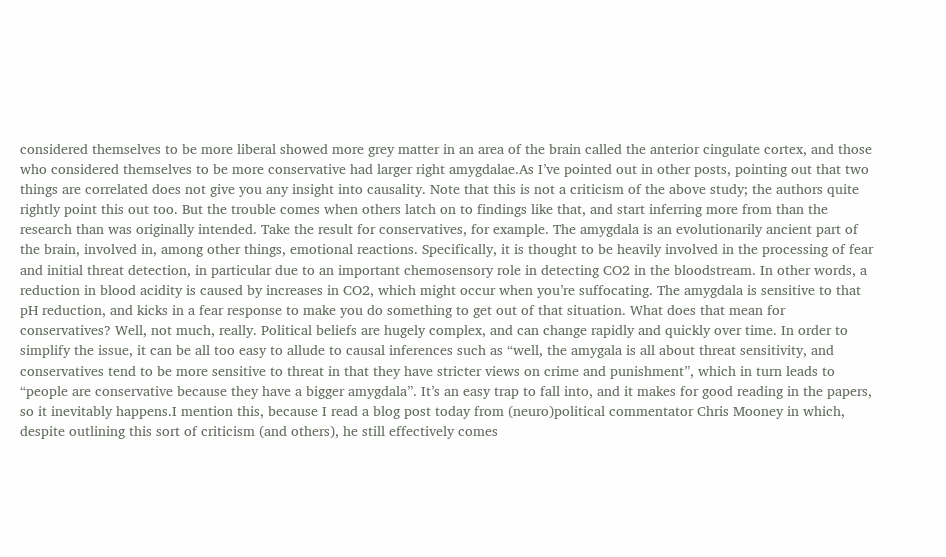considered themselves to be more liberal showed more grey matter in an area of the brain called the anterior cingulate cortex, and those who considered themselves to be more conservative had larger right amygdalae.As I’ve pointed out in other posts, pointing out that two things are correlated does not give you any insight into causality. Note that this is not a criticism of the above study; the authors quite rightly point this out too. But the trouble comes when others latch on to findings like that, and start inferring more from than the research than was originally intended. Take the result for conservatives, for example. The amygdala is an evolutionarily ancient part of the brain, involved in, among other things, emotional reactions. Specifically, it is thought to be heavily involved in the processing of fear and initial threat detection, in particular due to an important chemosensory role in detecting CO2 in the bloodstream. In other words, a reduction in blood acidity is caused by increases in CO2, which might occur when you’re suffocating. The amygdala is sensitive to that pH reduction, and kicks in a fear response to make you do something to get out of that situation. What does that mean for conservatives? Well, not much, really. Political beliefs are hugely complex, and can change rapidly and quickly over time. In order to simplify the issue, it can be all too easy to allude to causal inferences such as “well, the amygala is all about threat sensitivity, and conservatives tend to be more sensitive to threat in that they have stricter views on crime and punishment”, which in turn leads to “people are conservative because they have a bigger amygdala”. It’s an easy trap to fall into, and it makes for good reading in the papers, so it inevitably happens.I mention this, because I read a blog post today from (neuro)political commentator Chris Mooney in which, despite outlining this sort of criticism (and others), he still effectively comes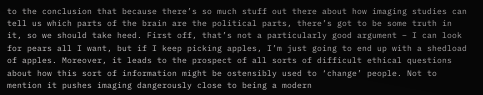to the conclusion that because there’s so much stuff out there about how imaging studies can tell us which parts of the brain are the political parts, there’s got to be some truth in it, so we should take heed. First off, that’s not a particularly good argument – I can look for pears all I want, but if I keep picking apples, I’m just going to end up with a shedload of apples. Moreover, it leads to the prospect of all sorts of difficult ethical questions about how this sort of information might be ostensibly used to ‘change’ people. Not to mention it pushes imaging dangerously close to being a modern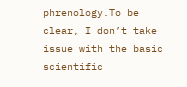phrenology.To be clear, I don’t take issue with the basic scientific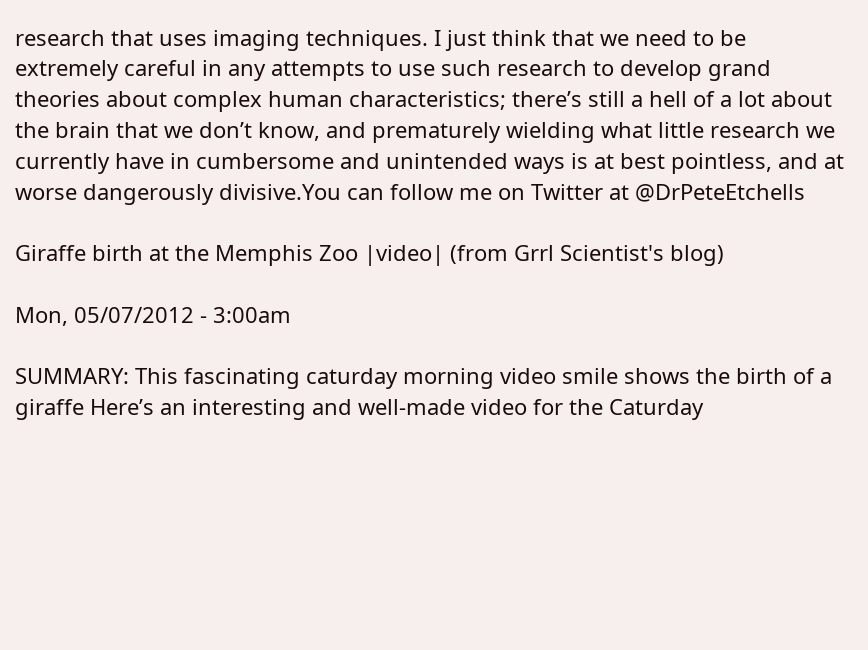research that uses imaging techniques. I just think that we need to be extremely careful in any attempts to use such research to develop grand theories about complex human characteristics; there’s still a hell of a lot about the brain that we don’t know, and prematurely wielding what little research we currently have in cumbersome and unintended ways is at best pointless, and at worse dangerously divisive.You can follow me on Twitter at @DrPeteEtchells

Giraffe birth at the Memphis Zoo |video| (from Grrl Scientist's blog)

Mon, 05/07/2012 - 3:00am

SUMMARY: This fascinating caturday morning video smile shows the birth of a giraffe Here’s an interesting and well-made video for the Caturday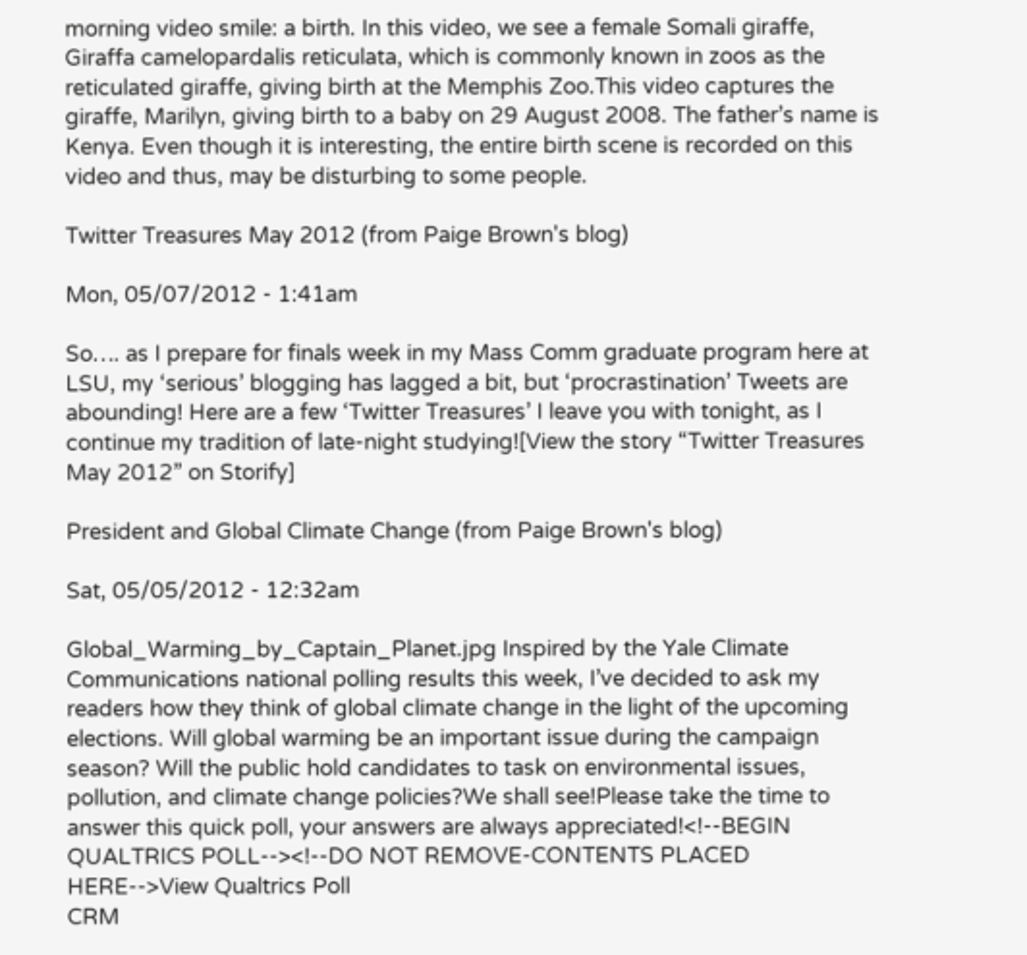morning video smile: a birth. In this video, we see a female Somali giraffe, Giraffa camelopardalis reticulata, which is commonly known in zoos as the reticulated giraffe, giving birth at the Memphis Zoo.This video captures the giraffe, Marilyn, giving birth to a baby on 29 August 2008. The father’s name is Kenya. Even though it is interesting, the entire birth scene is recorded on this video and thus, may be disturbing to some people.

Twitter Treasures May 2012 (from Paige Brown's blog)

Mon, 05/07/2012 - 1:41am

So…. as I prepare for finals week in my Mass Comm graduate program here at LSU, my ‘serious’ blogging has lagged a bit, but ‘procrastination’ Tweets are abounding! Here are a few ‘Twitter Treasures’ I leave you with tonight, as I continue my tradition of late-night studying![View the story “Twitter Treasures May 2012” on Storify]

President and Global Climate Change (from Paige Brown's blog)

Sat, 05/05/2012 - 12:32am

Global_Warming_by_Captain_Planet.jpg Inspired by the Yale Climate Communications national polling results this week, I’ve decided to ask my readers how they think of global climate change in the light of the upcoming elections. Will global warming be an important issue during the campaign season? Will the public hold candidates to task on environmental issues, pollution, and climate change policies?We shall see!Please take the time to answer this quick poll, your answers are always appreciated!<!--BEGIN QUALTRICS POLL--><!--DO NOT REMOVE-CONTENTS PLACED HERE-->View Qualtrics Poll
CRM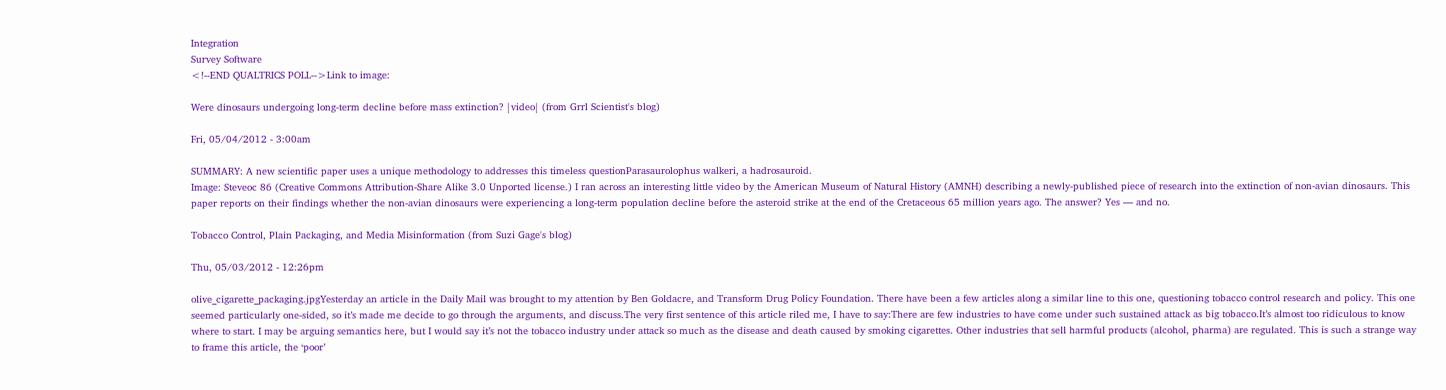Integration
Survey Software
<!--END QUALTRICS POLL-->Link to image:

Were dinosaurs undergoing long-term decline before mass extinction? |video| (from Grrl Scientist's blog)

Fri, 05/04/2012 - 3:00am

SUMMARY: A new scientific paper uses a unique methodology to addresses this timeless questionParasaurolophus walkeri, a hadrosauroid.
Image: Steveoc 86 (Creative Commons Attribution-Share Alike 3.0 Unported license.) I ran across an interesting little video by the American Museum of Natural History (AMNH) describing a newly-published piece of research into the extinction of non-avian dinosaurs. This paper reports on their findings whether the non-avian dinosaurs were experiencing a long-term population decline before the asteroid strike at the end of the Cretaceous 65 million years ago. The answer? Yes — and no.

Tobacco Control, Plain Packaging, and Media Misinformation (from Suzi Gage's blog)

Thu, 05/03/2012 - 12:26pm

olive_cigarette_packaging.jpgYesterday an article in the Daily Mail was brought to my attention by Ben Goldacre, and Transform Drug Policy Foundation. There have been a few articles along a similar line to this one, questioning tobacco control research and policy. This one seemed particularly one-sided, so it’s made me decide to go through the arguments, and discuss.The very first sentence of this article riled me, I have to say:There are few industries to have come under such sustained attack as big tobacco.It’s almost too ridiculous to know where to start. I may be arguing semantics here, but I would say it’s not the tobacco industry under attack so much as the disease and death caused by smoking cigarettes. Other industries that sell harmful products (alcohol, pharma) are regulated. This is such a strange way to frame this article, the ‘poor’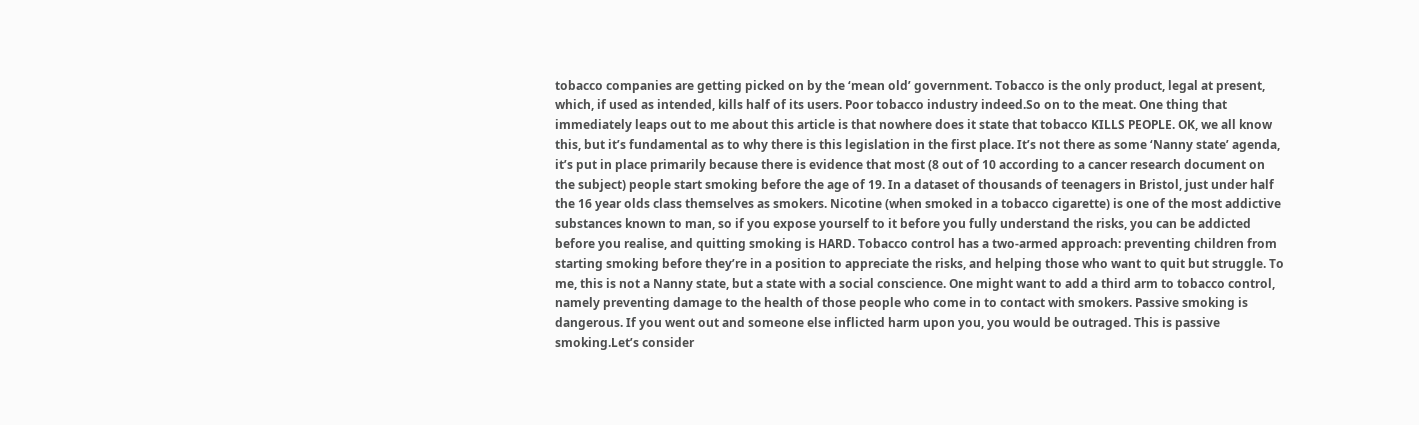tobacco companies are getting picked on by the ‘mean old’ government. Tobacco is the only product, legal at present, which, if used as intended, kills half of its users. Poor tobacco industry indeed.So on to the meat. One thing that immediately leaps out to me about this article is that nowhere does it state that tobacco KILLS PEOPLE. OK, we all know this, but it’s fundamental as to why there is this legislation in the first place. It’s not there as some ‘Nanny state’ agenda, it’s put in place primarily because there is evidence that most (8 out of 10 according to a cancer research document on the subject) people start smoking before the age of 19. In a dataset of thousands of teenagers in Bristol, just under half the 16 year olds class themselves as smokers. Nicotine (when smoked in a tobacco cigarette) is one of the most addictive substances known to man, so if you expose yourself to it before you fully understand the risks, you can be addicted before you realise, and quitting smoking is HARD. Tobacco control has a two-armed approach: preventing children from starting smoking before they’re in a position to appreciate the risks, and helping those who want to quit but struggle. To me, this is not a Nanny state, but a state with a social conscience. One might want to add a third arm to tobacco control, namely preventing damage to the health of those people who come in to contact with smokers. Passive smoking is dangerous. If you went out and someone else inflicted harm upon you, you would be outraged. This is passive smoking.Let’s consider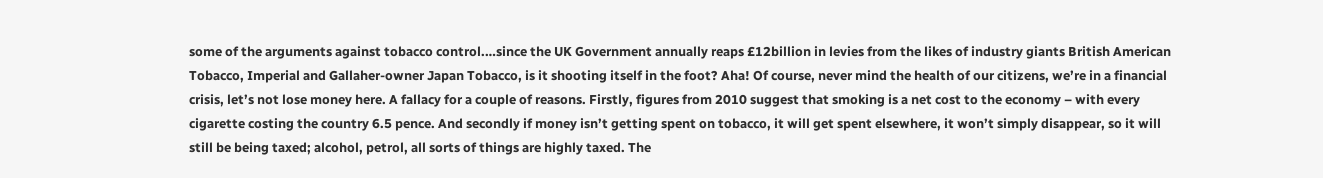some of the arguments against tobacco control.…since the UK Government annually reaps £12billion in levies from the likes of industry giants British American Tobacco, Imperial and Gallaher-owner Japan Tobacco, is it shooting itself in the foot? Aha! Of course, never mind the health of our citizens, we’re in a financial crisis, let’s not lose money here. A fallacy for a couple of reasons. Firstly, figures from 2010 suggest that smoking is a net cost to the economy – with every cigarette costing the country 6.5 pence. And secondly if money isn’t getting spent on tobacco, it will get spent elsewhere, it won’t simply disappear, so it will still be being taxed; alcohol, petrol, all sorts of things are highly taxed. The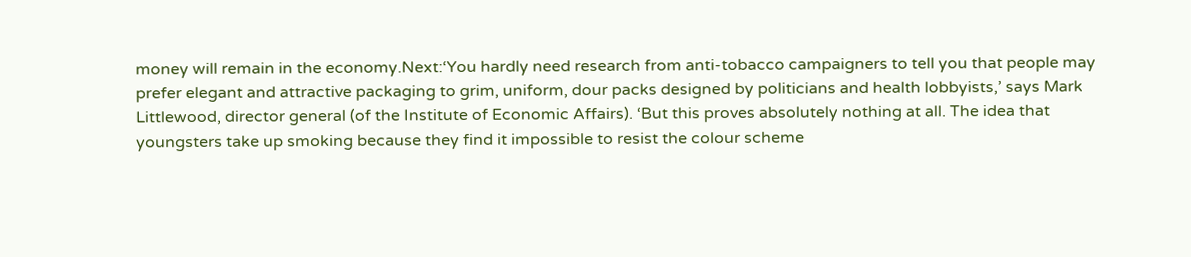money will remain in the economy.Next:‘You hardly need research from anti-tobacco campaigners to tell you that people may prefer elegant and attractive packaging to grim, uniform, dour packs designed by politicians and health lobbyists,’ says Mark Littlewood, director general (of the Institute of Economic Affairs). ‘But this proves absolutely nothing at all. The idea that youngsters take up smoking because they find it impossible to resist the colour scheme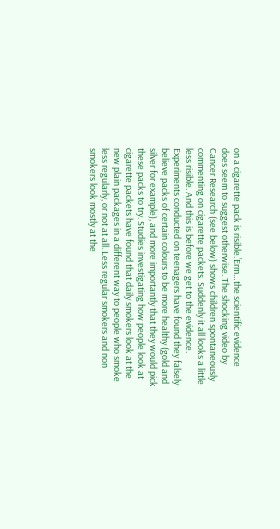on a cigarette pack is risible.’Erm…the scientific evidence does seem to suggest otherwise. The shocking video by Cancer Research (see below) shows children spontaneously commenting on cigarette packets. Suddenly it all looks a little less risible. And this is before we get to the evidence. Experiments conducted on teenagers have found they falsely believe packs of certain colours to be more healthy (gold and silver for example), and more importantly that they would pick these packs to try. Studies investigating how people look at cigarette packets have found that daily smokers look at the new plain packages in a different way to people who smoke less regularly, or not at all. Less regular smokers and non smokers look mostly at the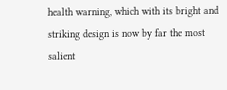health warning, which with its bright and striking design is now by far the most salient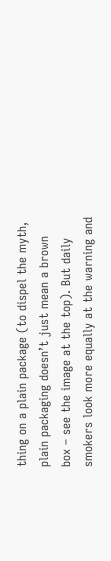thing on a plain package (to dispel the myth, plain packaging doesn’t just mean a brown box – see the image at the top). But daily smokers look more equally at the warning and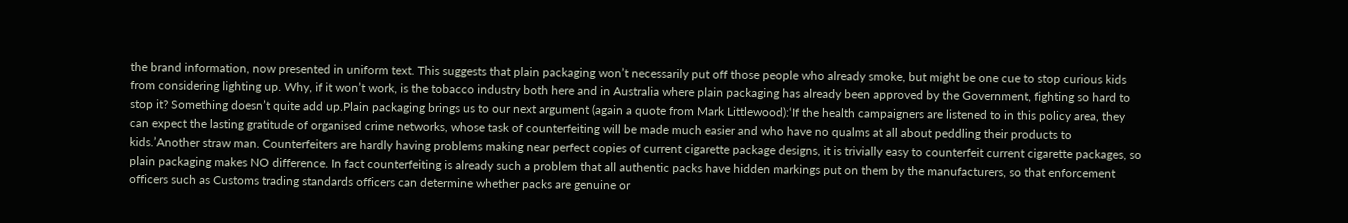the brand information, now presented in uniform text. This suggests that plain packaging won’t necessarily put off those people who already smoke, but might be one cue to stop curious kids from considering lighting up. Why, if it won’t work, is the tobacco industry both here and in Australia where plain packaging has already been approved by the Government, fighting so hard to stop it? Something doesn’t quite add up.Plain packaging brings us to our next argument (again a quote from Mark Littlewood):‘If the health campaigners are listened to in this policy area, they can expect the lasting gratitude of organised crime networks, whose task of counterfeiting will be made much easier and who have no qualms at all about peddling their products to kids.’Another straw man. Counterfeiters are hardly having problems making near perfect copies of current cigarette package designs, it is trivially easy to counterfeit current cigarette packages, so plain packaging makes NO difference. In fact counterfeiting is already such a problem that all authentic packs have hidden markings put on them by the manufacturers, so that enforcement officers such as Customs trading standards officers can determine whether packs are genuine or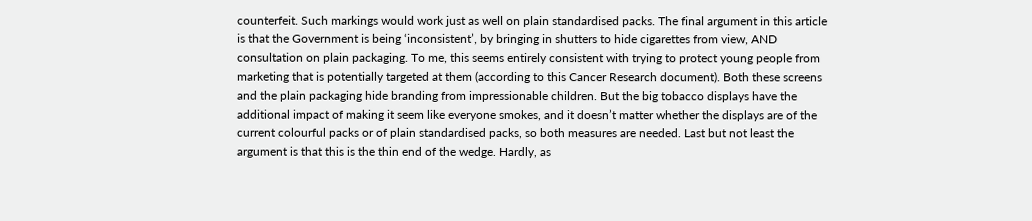counterfeit. Such markings would work just as well on plain standardised packs. The final argument in this article is that the Government is being ‘inconsistent’, by bringing in shutters to hide cigarettes from view, AND consultation on plain packaging. To me, this seems entirely consistent with trying to protect young people from marketing that is potentially targeted at them (according to this Cancer Research document). Both these screens and the plain packaging hide branding from impressionable children. But the big tobacco displays have the additional impact of making it seem like everyone smokes, and it doesn’t matter whether the displays are of the current colourful packs or of plain standardised packs, so both measures are needed. Last but not least the argument is that this is the thin end of the wedge. Hardly, as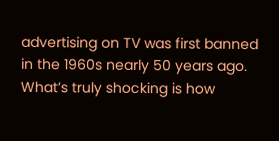advertising on TV was first banned in the 1960s nearly 50 years ago. What’s truly shocking is how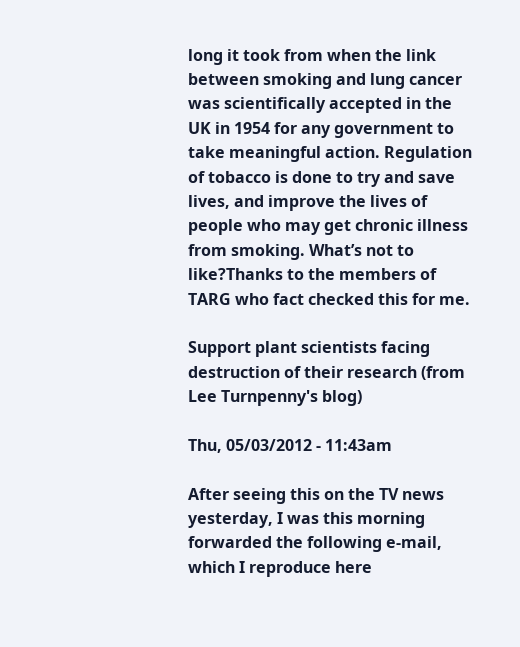long it took from when the link between smoking and lung cancer was scientifically accepted in the UK in 1954 for any government to take meaningful action. Regulation of tobacco is done to try and save lives, and improve the lives of people who may get chronic illness from smoking. What’s not to like?Thanks to the members of TARG who fact checked this for me.

Support plant scientists facing destruction of their research (from Lee Turnpenny's blog)

Thu, 05/03/2012 - 11:43am

After seeing this on the TV news yesterday, I was this morning forwarded the following e-mail, which I reproduce here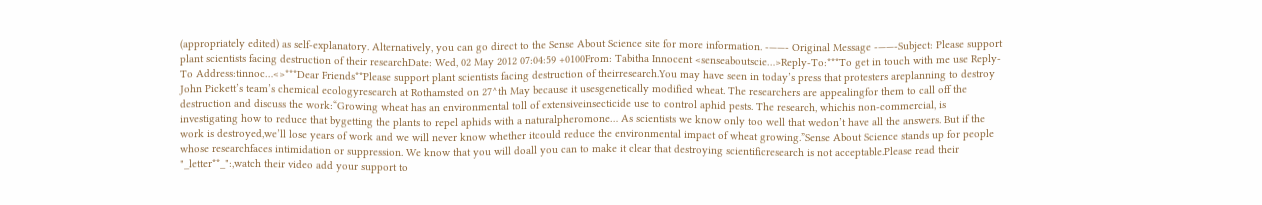(appropriately edited) as self-explanatory. Alternatively, you can go direct to the Sense About Science site for more information. -——- Original Message -——-Subject: Please support plant scientists facing destruction of their researchDate: Wed, 02 May 2012 07:04:59 +0100From: Tabitha Innocent <senseaboutscie…>Reply-To:***To get in touch with me use Reply-To Address:tinnoc…<>***Dear Friends**Please support plant scientists facing destruction of theirresearch.You may have seen in today’s press that protesters areplanning to destroy John Pickett’s team’s chemical ecologyresearch at Rothamsted on 27^th May because it usesgenetically modified wheat. The researchers are appealingfor them to call off the destruction and discuss the work:“Growing wheat has an environmental toll of extensiveinsecticide use to control aphid pests. The research, whichis non-commercial, is investigating how to reduce that bygetting the plants to repel aphids with a naturalpheromone… As scientists we know only too well that wedon’t have all the answers. But if the work is destroyed,we’ll lose years of work and we will never know whether itcould reduce the environmental impact of wheat growing.”Sense About Science stands up for people whose researchfaces intimidation or suppression. We know that you will doall you can to make it clear that destroying scientificresearch is not acceptable.Please read their "_letter**_":,watch their video add your support to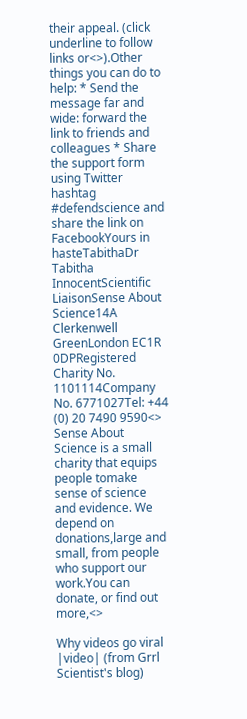their appeal. (click underline to follow links or<>).Other things you can do to help: * Send the message far and wide: forward the link to friends and colleagues * Share the support form using Twitter hashtag #defendscience and share the link on FacebookYours in hasteTabithaDr Tabitha InnocentScientific LiaisonSense About Science14A Clerkenwell GreenLondon EC1R 0DPRegistered Charity No. 1101114Company No. 6771027Tel: +44 (0) 20 7490 9590<> Sense About Science is a small charity that equips people tomake sense of science and evidence. We depend on donations,large and small, from people who support our work.You can donate, or find out more,<>

Why videos go viral |video| (from Grrl Scientist's blog)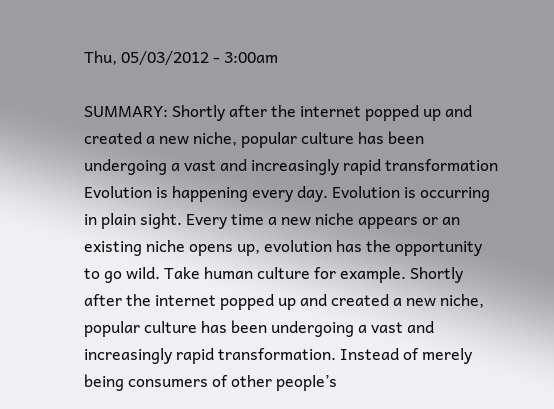Thu, 05/03/2012 - 3:00am

SUMMARY: Shortly after the internet popped up and created a new niche, popular culture has been undergoing a vast and increasingly rapid transformation Evolution is happening every day. Evolution is occurring in plain sight. Every time a new niche appears or an existing niche opens up, evolution has the opportunity to go wild. Take human culture for example. Shortly after the internet popped up and created a new niche, popular culture has been undergoing a vast and increasingly rapid transformation. Instead of merely being consumers of other people’s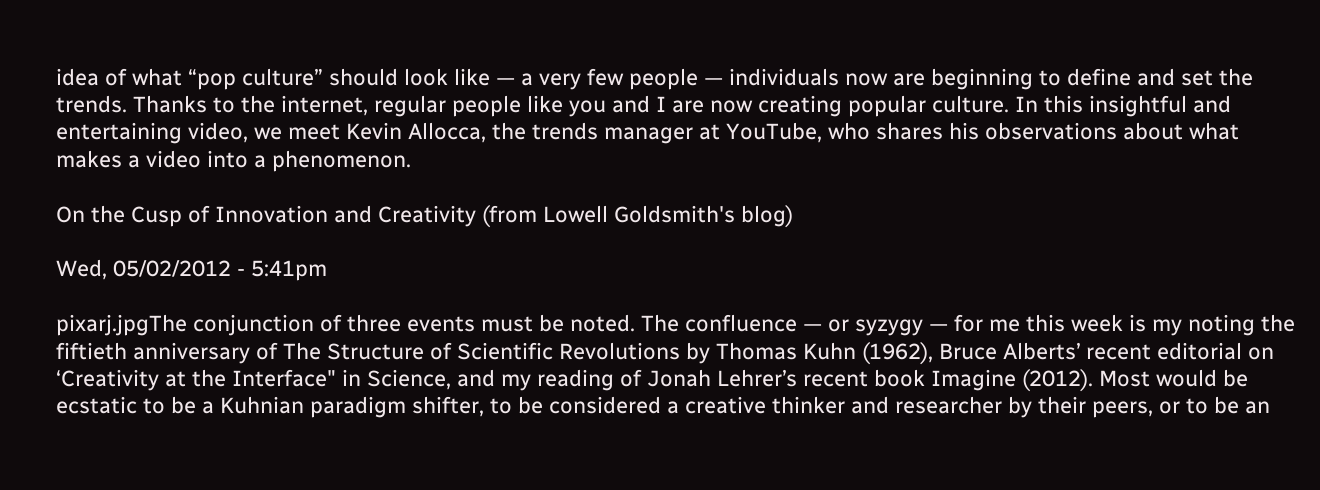idea of what “pop culture” should look like — a very few people — individuals now are beginning to define and set the trends. Thanks to the internet, regular people like you and I are now creating popular culture. In this insightful and entertaining video, we meet Kevin Allocca, the trends manager at YouTube, who shares his observations about what makes a video into a phenomenon.

On the Cusp of Innovation and Creativity (from Lowell Goldsmith's blog)

Wed, 05/02/2012 - 5:41pm

pixarj.jpgThe conjunction of three events must be noted. The confluence — or syzygy — for me this week is my noting the fiftieth anniversary of The Structure of Scientific Revolutions by Thomas Kuhn (1962), Bruce Alberts’ recent editorial on ‘Creativity at the Interface" in Science, and my reading of Jonah Lehrer’s recent book Imagine (2012). Most would be ecstatic to be a Kuhnian paradigm shifter, to be considered a creative thinker and researcher by their peers, or to be an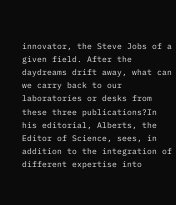innovator, the Steve Jobs of a given field. After the daydreams drift away, what can we carry back to our laboratories or desks from these three publications?In his editorial, Alberts, the Editor of Science, sees, in addition to the integration of different expertise into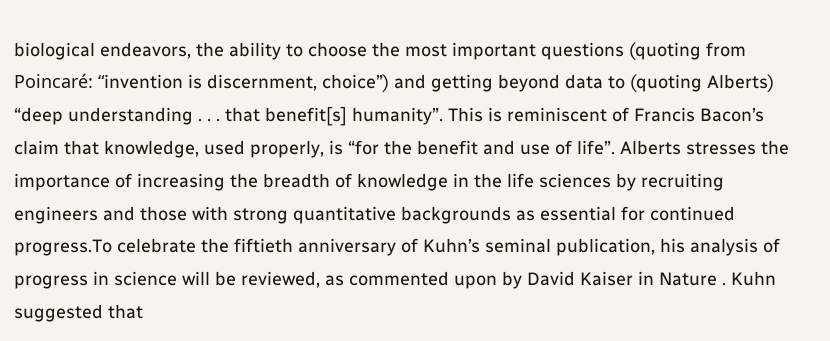biological endeavors, the ability to choose the most important questions (quoting from Poincaré: “invention is discernment, choice”) and getting beyond data to (quoting Alberts) “deep understanding . . . that benefit[s] humanity”. This is reminiscent of Francis Bacon’s claim that knowledge, used properly, is “for the benefit and use of life”. Alberts stresses the importance of increasing the breadth of knowledge in the life sciences by recruiting engineers and those with strong quantitative backgrounds as essential for continued progress.To celebrate the fiftieth anniversary of Kuhn’s seminal publication, his analysis of progress in science will be reviewed, as commented upon by David Kaiser in Nature . Kuhn suggested that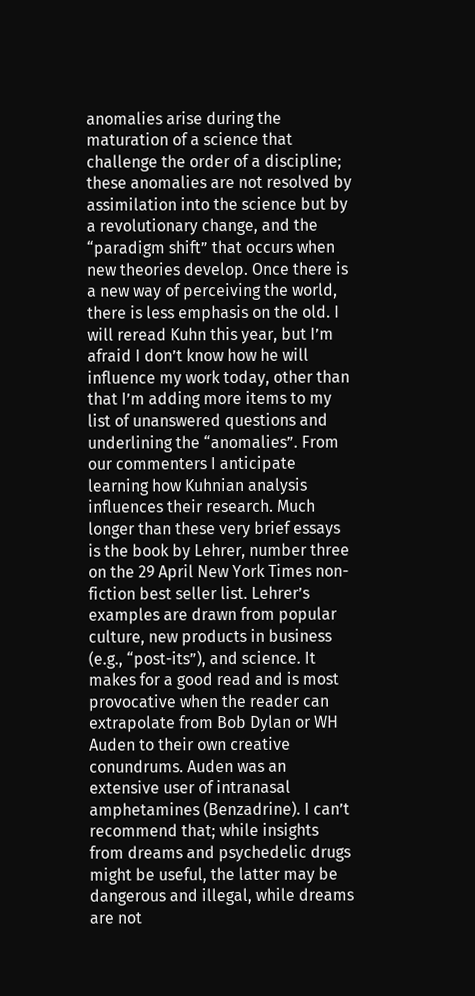anomalies arise during the maturation of a science that challenge the order of a discipline; these anomalies are not resolved by assimilation into the science but by a revolutionary change, and the “paradigm shift” that occurs when new theories develop. Once there is a new way of perceiving the world, there is less emphasis on the old. I will reread Kuhn this year, but I’m afraid I don’t know how he will influence my work today, other than that I’m adding more items to my list of unanswered questions and underlining the “anomalies”. From our commenters I anticipate learning how Kuhnian analysis influences their research. Much longer than these very brief essays is the book by Lehrer, number three on the 29 April New York Times non-fiction best seller list. Lehrer’s examples are drawn from popular culture, new products in business (e.g., “post-its”), and science. It makes for a good read and is most provocative when the reader can extrapolate from Bob Dylan or WH Auden to their own creative conundrums. Auden was an extensive user of intranasal amphetamines (Benzadrine). I can’t recommend that; while insights from dreams and psychedelic drugs might be useful, the latter may be dangerous and illegal, while dreams are not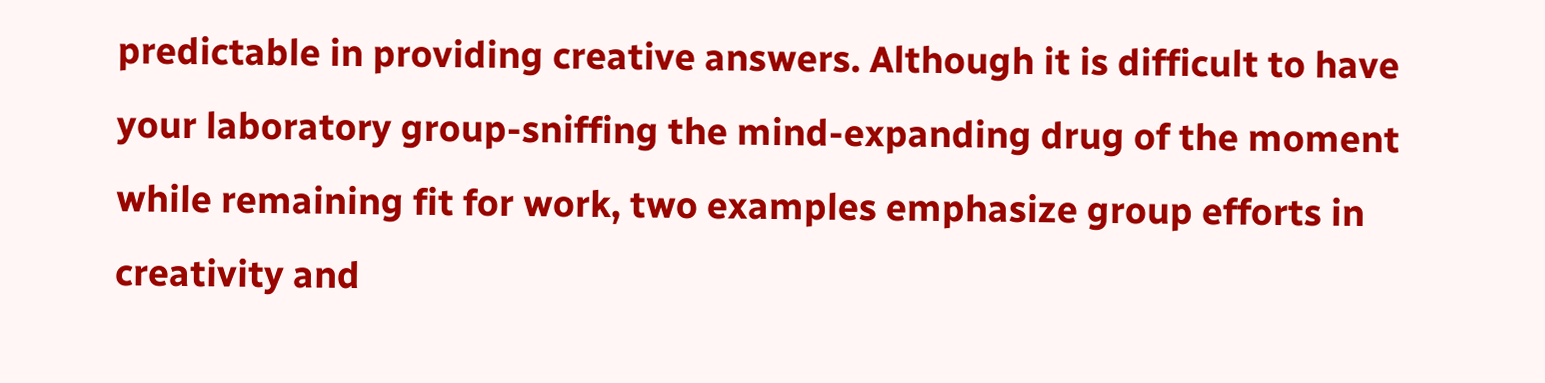predictable in providing creative answers. Although it is difficult to have your laboratory group-sniffing the mind-expanding drug of the moment while remaining fit for work, two examples emphasize group efforts in creativity and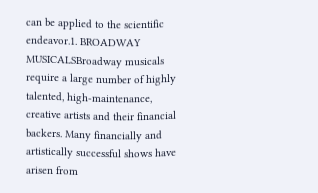can be applied to the scientific endeavor.1. BROADWAY MUSICALSBroadway musicals require a large number of highly talented, high-maintenance, creative artists and their financial backers. Many financially and artistically successful shows have arisen from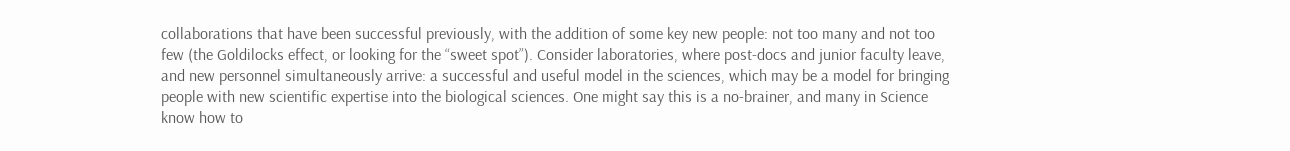collaborations that have been successful previously, with the addition of some key new people: not too many and not too few (the Goldilocks effect, or looking for the “sweet spot”). Consider laboratories, where post-docs and junior faculty leave, and new personnel simultaneously arrive: a successful and useful model in the sciences, which may be a model for bringing people with new scientific expertise into the biological sciences. One might say this is a no-brainer, and many in Science know how to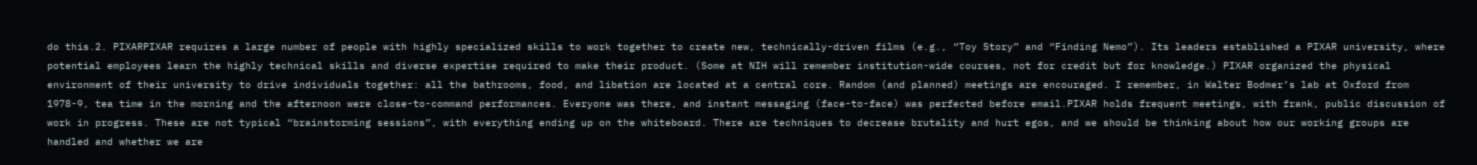do this.2. PIXARPIXAR requires a large number of people with highly specialized skills to work together to create new, technically-driven films (e.g., “Toy Story” and “Finding Nemo”). Its leaders established a PIXAR university, where potential employees learn the highly technical skills and diverse expertise required to make their product. (Some at NIH will remember institution-wide courses, not for credit but for knowledge.) PIXAR organized the physical environment of their university to drive individuals together: all the bathrooms, food, and libation are located at a central core. Random (and planned) meetings are encouraged. I remember, in Walter Bodmer’s lab at Oxford from 1978-9, tea time in the morning and the afternoon were close-to-command performances. Everyone was there, and instant messaging (face-to-face) was perfected before email.PIXAR holds frequent meetings, with frank, public discussion of work in progress. These are not typical “brainstorming sessions”, with everything ending up on the whiteboard. There are techniques to decrease brutality and hurt egos, and we should be thinking about how our working groups are handled and whether we are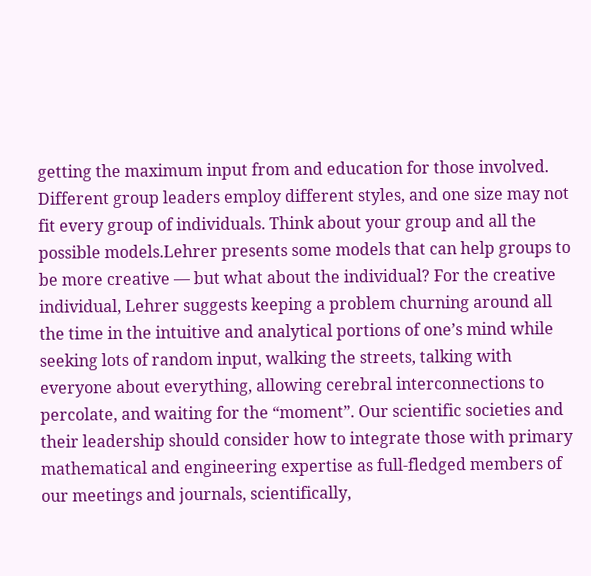getting the maximum input from and education for those involved. Different group leaders employ different styles, and one size may not fit every group of individuals. Think about your group and all the possible models.Lehrer presents some models that can help groups to be more creative — but what about the individual? For the creative individual, Lehrer suggests keeping a problem churning around all the time in the intuitive and analytical portions of one’s mind while seeking lots of random input, walking the streets, talking with everyone about everything, allowing cerebral interconnections to percolate, and waiting for the “moment”. Our scientific societies and their leadership should consider how to integrate those with primary mathematical and engineering expertise as full-fledged members of our meetings and journals, scientifically,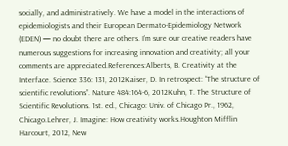socially, and administratively. We have a model in the interactions of epidemiologists and their European Dermato-Epidemiology Network (EDEN) — no doubt there are others. I’m sure our creative readers have numerous suggestions for increasing innovation and creativity; all your comments are appreciated.References:Alberts, B. Creativity at the Interface. Science 336: 131, 2012Kaiser, D. In retrospect: “The structure of scientific revolutions”. Nature 484:164-6, 2012Kuhn, T. The Structure of Scientific Revolutions. 1st. ed., Chicago: Univ. of Chicago Pr., 1962, Chicago.Lehrer, J. Imagine: How creativity works.Houghton Mifflin Harcourt, 2012, New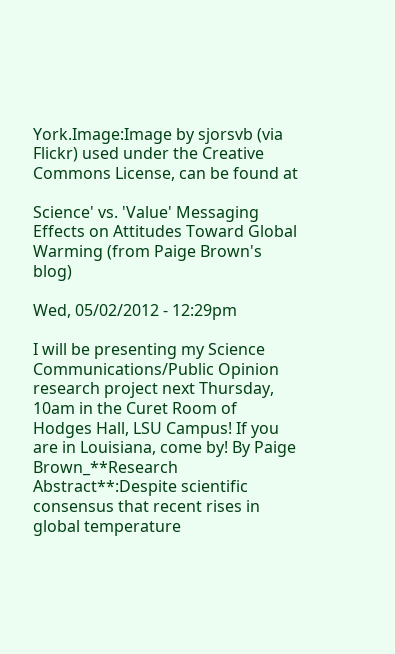York.Image:Image by sjorsvb (via Flickr) used under the Creative Commons License, can be found at

Science' vs. 'Value' Messaging Effects on Attitudes Toward Global Warming (from Paige Brown's blog)

Wed, 05/02/2012 - 12:29pm

I will be presenting my Science Communications/Public Opinion research project next Thursday, 10am in the Curet Room of Hodges Hall, LSU Campus! If you are in Louisiana, come by! By Paige Brown_**Research Abstract**:Despite scientific consensus that recent rises in global temperature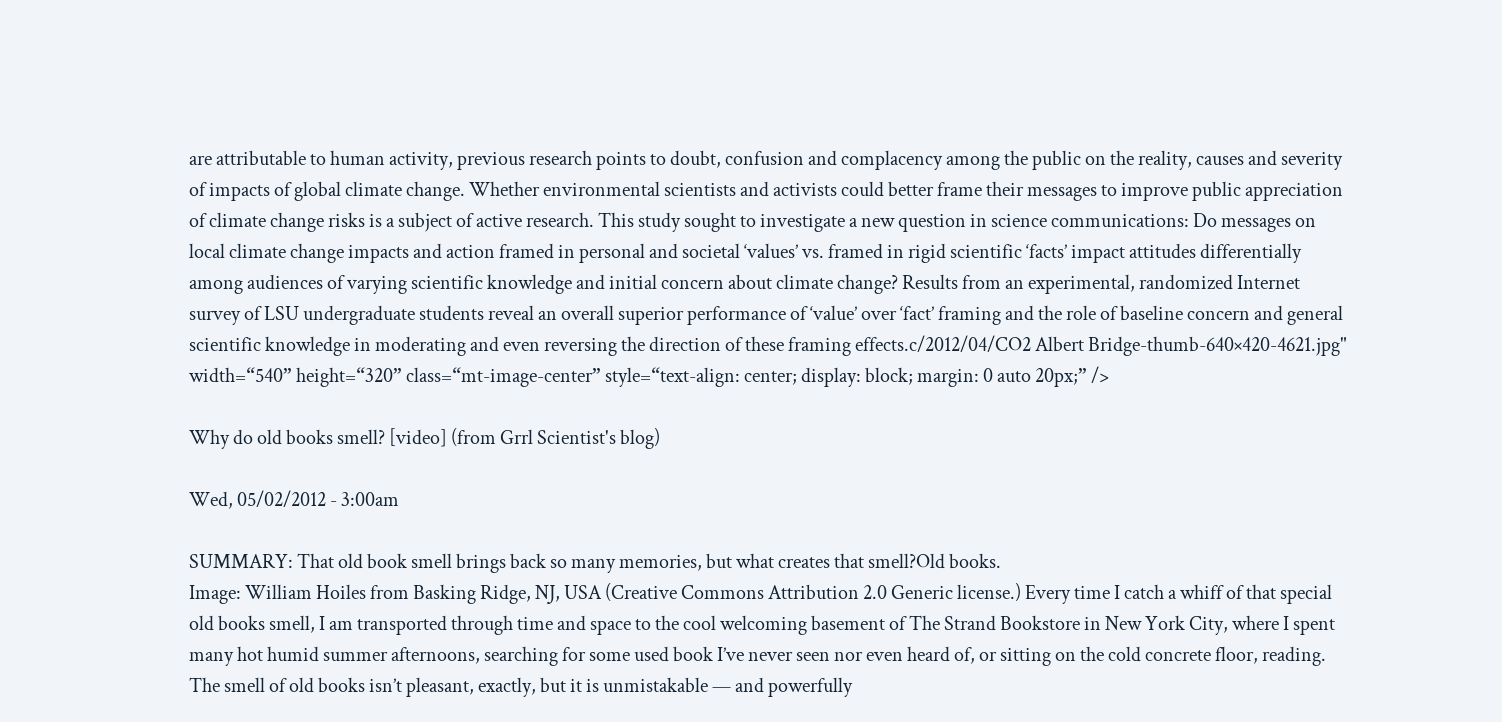are attributable to human activity, previous research points to doubt, confusion and complacency among the public on the reality, causes and severity of impacts of global climate change. Whether environmental scientists and activists could better frame their messages to improve public appreciation of climate change risks is a subject of active research. This study sought to investigate a new question in science communications: Do messages on local climate change impacts and action framed in personal and societal ‘values’ vs. framed in rigid scientific ‘facts’ impact attitudes differentially among audiences of varying scientific knowledge and initial concern about climate change? Results from an experimental, randomized Internet survey of LSU undergraduate students reveal an overall superior performance of ‘value’ over ‘fact’ framing and the role of baseline concern and general scientific knowledge in moderating and even reversing the direction of these framing effects.c/2012/04/CO2 Albert Bridge-thumb-640×420-4621.jpg" width=“540” height=“320” class=“mt-image-center” style=“text-align: center; display: block; margin: 0 auto 20px;” />

Why do old books smell? [video] (from Grrl Scientist's blog)

Wed, 05/02/2012 - 3:00am

SUMMARY: That old book smell brings back so many memories, but what creates that smell?Old books.
Image: William Hoiles from Basking Ridge, NJ, USA (Creative Commons Attribution 2.0 Generic license.) Every time I catch a whiff of that special old books smell, I am transported through time and space to the cool welcoming basement of The Strand Bookstore in New York City, where I spent many hot humid summer afternoons, searching for some used book I’ve never seen nor even heard of, or sitting on the cold concrete floor, reading. The smell of old books isn’t pleasant, exactly, but it is unmistakable — and powerfully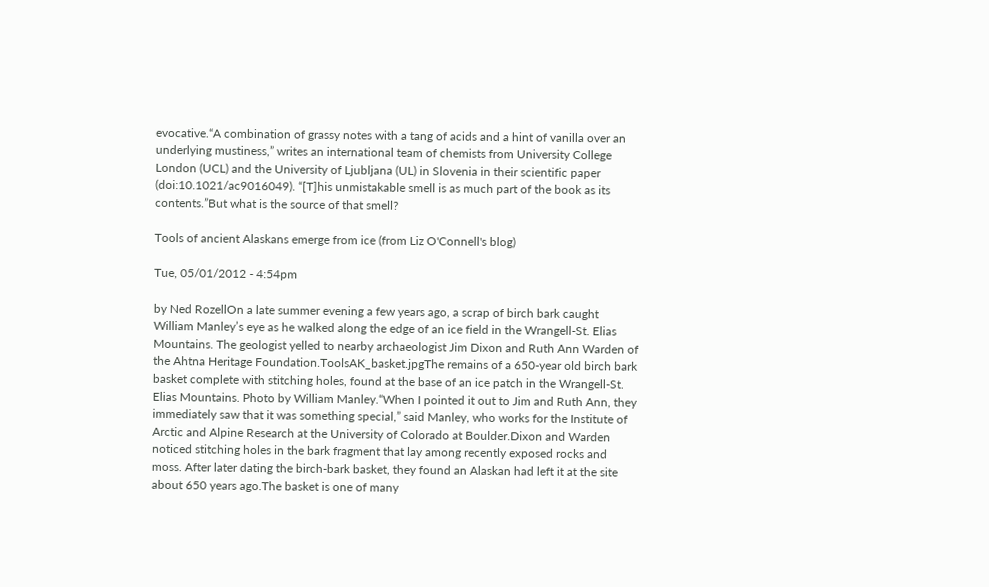evocative.“A combination of grassy notes with a tang of acids and a hint of vanilla over an underlying mustiness,” writes an international team of chemists from University College London (UCL) and the University of Ljubljana (UL) in Slovenia in their scientific paper (doi:10.1021/ac9016049). “[T]his unmistakable smell is as much part of the book as its contents.”But what is the source of that smell?

Tools of ancient Alaskans emerge from ice (from Liz O'Connell's blog)

Tue, 05/01/2012 - 4:54pm

by Ned RozellOn a late summer evening a few years ago, a scrap of birch bark caught William Manley’s eye as he walked along the edge of an ice field in the Wrangell-St. Elias Mountains. The geologist yelled to nearby archaeologist Jim Dixon and Ruth Ann Warden of the Ahtna Heritage Foundation.ToolsAK_basket.jpgThe remains of a 650-year old birch bark basket complete with stitching holes, found at the base of an ice patch in the Wrangell-St. Elias Mountains. Photo by William Manley.“When I pointed it out to Jim and Ruth Ann, they immediately saw that it was something special,” said Manley, who works for the Institute of Arctic and Alpine Research at the University of Colorado at Boulder.Dixon and Warden noticed stitching holes in the bark fragment that lay among recently exposed rocks and moss. After later dating the birch-bark basket, they found an Alaskan had left it at the site about 650 years ago.The basket is one of many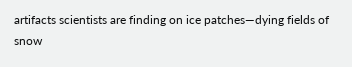artifacts scientists are finding on ice patches—dying fields of snow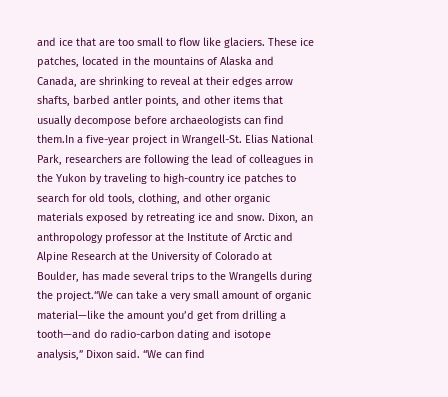and ice that are too small to flow like glaciers. These ice patches, located in the mountains of Alaska and Canada, are shrinking to reveal at their edges arrow shafts, barbed antler points, and other items that usually decompose before archaeologists can find them.In a five-year project in Wrangell-St. Elias National Park, researchers are following the lead of colleagues in the Yukon by traveling to high-country ice patches to search for old tools, clothing, and other organic materials exposed by retreating ice and snow. Dixon, an anthropology professor at the Institute of Arctic and Alpine Research at the University of Colorado at Boulder, has made several trips to the Wrangells during the project.“We can take a very small amount of organic material—like the amount you’d get from drilling a tooth—and do radio-carbon dating and isotope analysis,” Dixon said. “We can find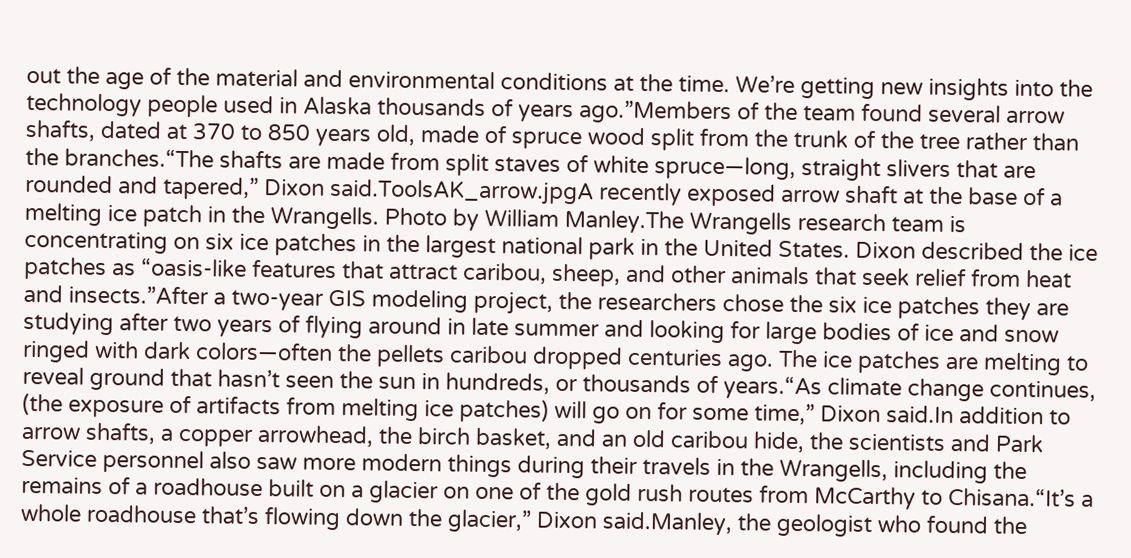out the age of the material and environmental conditions at the time. We’re getting new insights into the technology people used in Alaska thousands of years ago.”Members of the team found several arrow shafts, dated at 370 to 850 years old, made of spruce wood split from the trunk of the tree rather than the branches.“The shafts are made from split staves of white spruce—long, straight slivers that are rounded and tapered,” Dixon said.ToolsAK_arrow.jpgA recently exposed arrow shaft at the base of a melting ice patch in the Wrangells. Photo by William Manley.The Wrangells research team is concentrating on six ice patches in the largest national park in the United States. Dixon described the ice patches as “oasis-like features that attract caribou, sheep, and other animals that seek relief from heat and insects.”After a two-year GIS modeling project, the researchers chose the six ice patches they are studying after two years of flying around in late summer and looking for large bodies of ice and snow ringed with dark colors—often the pellets caribou dropped centuries ago. The ice patches are melting to reveal ground that hasn’t seen the sun in hundreds, or thousands of years.“As climate change continues, (the exposure of artifacts from melting ice patches) will go on for some time,” Dixon said.In addition to arrow shafts, a copper arrowhead, the birch basket, and an old caribou hide, the scientists and Park Service personnel also saw more modern things during their travels in the Wrangells, including the remains of a roadhouse built on a glacier on one of the gold rush routes from McCarthy to Chisana.“It’s a whole roadhouse that’s flowing down the glacier,” Dixon said.Manley, the geologist who found the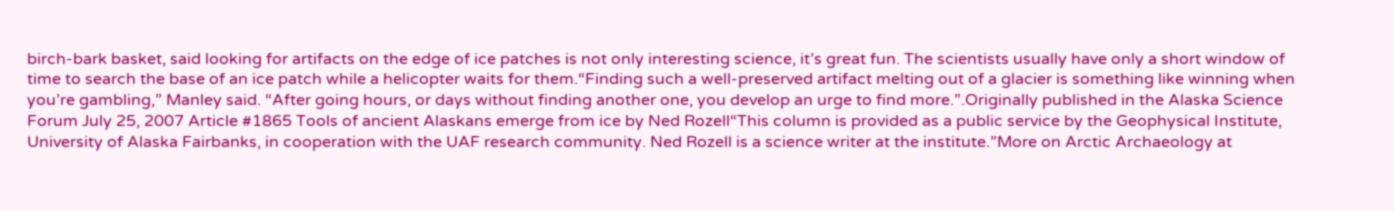birch-bark basket, said looking for artifacts on the edge of ice patches is not only interesting science, it’s great fun. The scientists usually have only a short window of time to search the base of an ice patch while a helicopter waits for them.“Finding such a well-preserved artifact melting out of a glacier is something like winning when you’re gambling,” Manley said. “After going hours, or days without finding another one, you develop an urge to find more.”.Originally published in the Alaska Science Forum July 25, 2007 Article #1865 Tools of ancient Alaskans emerge from ice by Ned Rozell“This column is provided as a public service by the Geophysical Institute, University of Alaska Fairbanks, in cooperation with the UAF research community. Ned Rozell is a science writer at the institute.”More on Arctic Archaeology at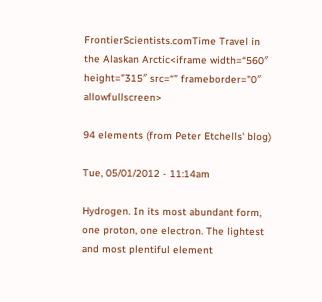FrontierScientists.comTime Travel in the Alaskan Arctic<iframe width=“560″ height=”315″ src=“” frameborder="0″ allowfullscreen>

94 elements (from Peter Etchells' blog)

Tue, 05/01/2012 - 11:14am

Hydrogen. In its most abundant form, one proton, one electron. The lightest and most plentiful element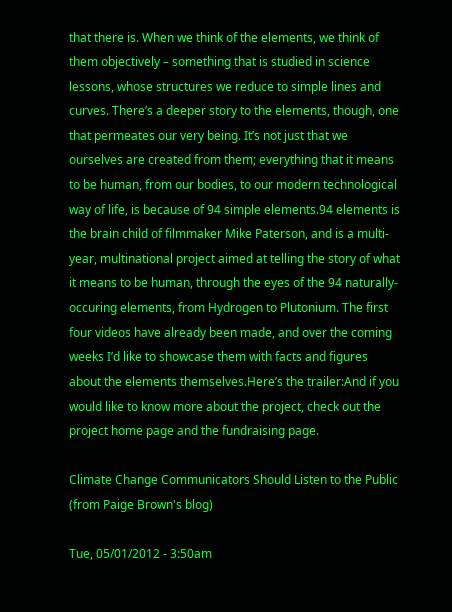that there is. When we think of the elements, we think of them objectively – something that is studied in science lessons, whose structures we reduce to simple lines and curves. There’s a deeper story to the elements, though, one that permeates our very being. It’s not just that we ourselves are created from them; everything that it means to be human, from our bodies, to our modern technological way of life, is because of 94 simple elements.94 elements is the brain child of filmmaker Mike Paterson, and is a multi-year, multinational project aimed at telling the story of what it means to be human, through the eyes of the 94 naturally-occuring elements, from Hydrogen to Plutonium. The first four videos have already been made, and over the coming weeks I’d like to showcase them with facts and figures about the elements themselves.Here’s the trailer:And if you would like to know more about the project, check out the project home page and the fundraising page.

Climate Change Communicators Should Listen to the Public (from Paige Brown's blog)

Tue, 05/01/2012 - 3:50am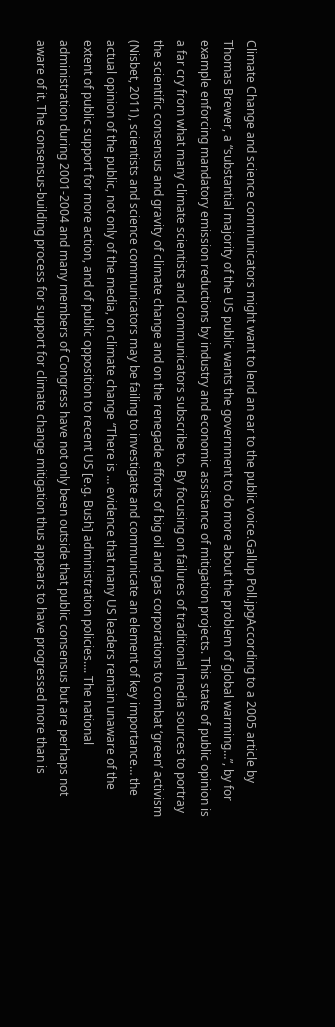Climate Change and science communicators might want to lend an ear to the public voice.Gallup Poll.jpgAccording to a 2005 article by Thomas Brewer, a “substantial majority of the US public wants the government to do more about the problem of global warming…”, by for example enforcing mandatory emission reductions by industry and economic assistance of mitigation projects. This state of public opinion is a far cry from what many climate scientists and communicators subscribe to. By focusing on failures of traditional media sources to portray the scientific consensus and gravity of climate change and on the renegade efforts of big oil and gas corporations to combat ‘green’ activism (Nisbet, 2011), scientists and science communicators may be failing to investigate and communicate an element of key importance… the actual opinion of the public, not only of the media, on climate change “There is … evidence that many US leaders remain unaware of the extent of public support for more action, and of public opposition to recent US [e.g. Bush] administration policies…. The national administration during 2001-2004 and many members of Congress have not only been outside that public consensus but are perhaps not aware of it. The consensus-building process for support for climate change mitigation thus appears to have progressed more than is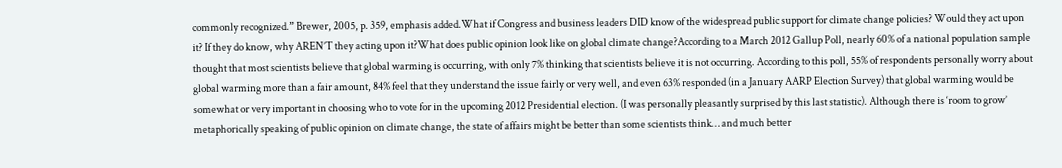commonly recognized.” Brewer, 2005, p. 359, emphasis added.What if Congress and business leaders DID know of the widespread public support for climate change policies? Would they act upon it? If they do know, why AREN’T they acting upon it?What does public opinion look like on global climate change?According to a March 2012 Gallup Poll, nearly 60% of a national population sample thought that most scientists believe that global warming is occurring, with only 7% thinking that scientists believe it is not occurring. According to this poll, 55% of respondents personally worry about global warming more than a fair amount, 84% feel that they understand the issue fairly or very well, and even 63% responded (in a January AARP Election Survey) that global warming would be somewhat or very important in choosing who to vote for in the upcoming 2012 Presidential election. (I was personally pleasantly surprised by this last statistic). Although there is ‘room to grow’ metaphorically speaking of public opinion on climate change, the state of affairs might be better than some scientists think… and much better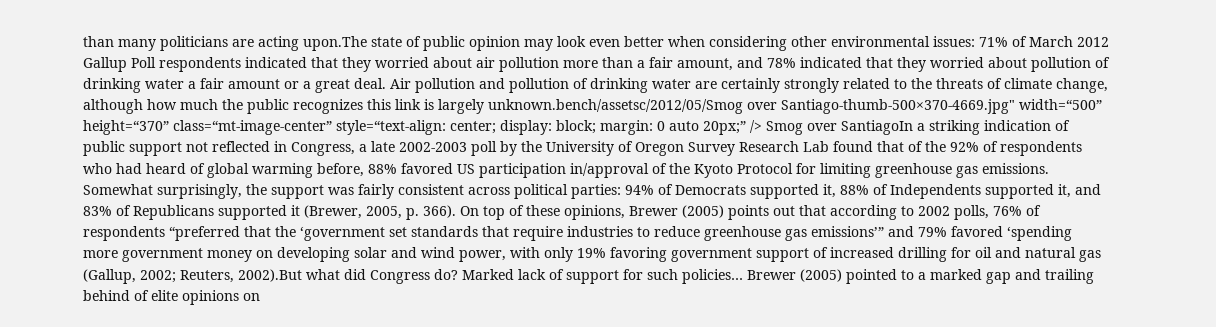than many politicians are acting upon.The state of public opinion may look even better when considering other environmental issues: 71% of March 2012 Gallup Poll respondents indicated that they worried about air pollution more than a fair amount, and 78% indicated that they worried about pollution of drinking water a fair amount or a great deal. Air pollution and pollution of drinking water are certainly strongly related to the threats of climate change, although how much the public recognizes this link is largely unknown.bench/assetsc/2012/05/Smog over Santiago-thumb-500×370-4669.jpg" width=“500” height=“370” class=“mt-image-center” style=“text-align: center; display: block; margin: 0 auto 20px;” /> Smog over SantiagoIn a striking indication of public support not reflected in Congress, a late 2002-2003 poll by the University of Oregon Survey Research Lab found that of the 92% of respondents who had heard of global warming before, 88% favored US participation in/approval of the Kyoto Protocol for limiting greenhouse gas emissions. Somewhat surprisingly, the support was fairly consistent across political parties: 94% of Democrats supported it, 88% of Independents supported it, and 83% of Republicans supported it (Brewer, 2005, p. 366). On top of these opinions, Brewer (2005) points out that according to 2002 polls, 76% of respondents “preferred that the ‘government set standards that require industries to reduce greenhouse gas emissions’” and 79% favored ‘spending more government money on developing solar and wind power, with only 19% favoring government support of increased drilling for oil and natural gas (Gallup, 2002; Reuters, 2002).But what did Congress do? Marked lack of support for such policies… Brewer (2005) pointed to a marked gap and trailing behind of elite opinions on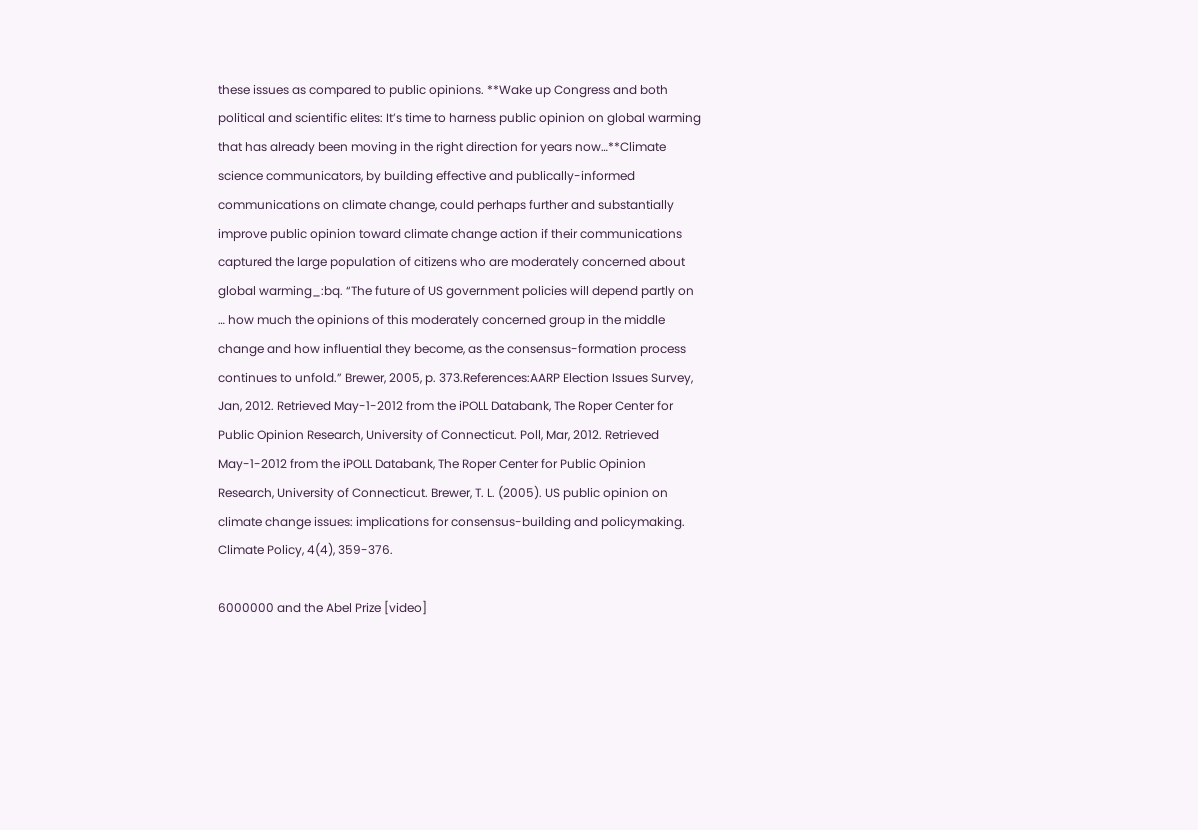these issues as compared to public opinions. **Wake up Congress and both political and scientific elites: It’s time to harness public opinion on global warming that has already been moving in the right direction for years now…**Climate science communicators, by building effective and publically-informed communications on climate change, could perhaps further and substantially improve public opinion toward climate change action if their communications captured the large population of citizens who are moderately concerned about global warming_:bq. “The future of US government policies will depend partly on … how much the opinions of this moderately concerned group in the middle change and how influential they become, as the consensus-formation process continues to unfold.” Brewer, 2005, p. 373.References:AARP Election Issues Survey, Jan, 2012. Retrieved May-1-2012 from the iPOLL Databank, The Roper Center for Public Opinion Research, University of Connecticut. Poll, Mar, 2012. Retrieved May-1-2012 from the iPOLL Databank, The Roper Center for Public Opinion Research, University of Connecticut. Brewer, T. L. (2005). US public opinion on climate change issues: implications for consensus-building and policymaking. Climate Policy, 4(4), 359-376.

6000000 and the Abel Prize [video]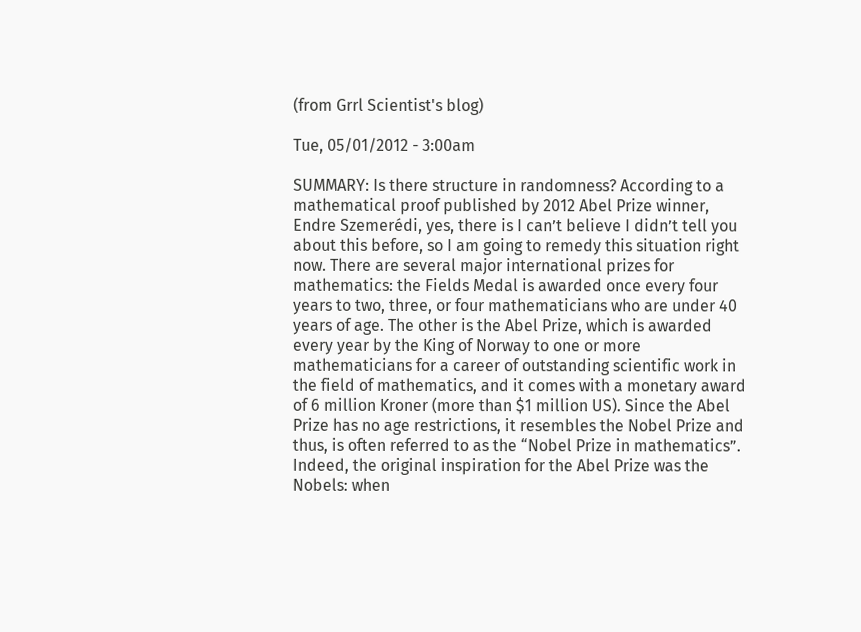(from Grrl Scientist's blog)

Tue, 05/01/2012 - 3:00am

SUMMARY: Is there structure in randomness? According to a mathematical proof published by 2012 Abel Prize winner, Endre Szemerédi, yes, there is I can’t believe I didn’t tell you about this before, so I am going to remedy this situation right now. There are several major international prizes for mathematics: the Fields Medal is awarded once every four years to two, three, or four mathematicians who are under 40 years of age. The other is the Abel Prize, which is awarded every year by the King of Norway to one or more mathematicians for a career of outstanding scientific work in the field of mathematics, and it comes with a monetary award of 6 million Kroner (more than $1 million US). Since the Abel Prize has no age restrictions, it resembles the Nobel Prize and thus, is often referred to as the “Nobel Prize in mathematics”. Indeed, the original inspiration for the Abel Prize was the Nobels: when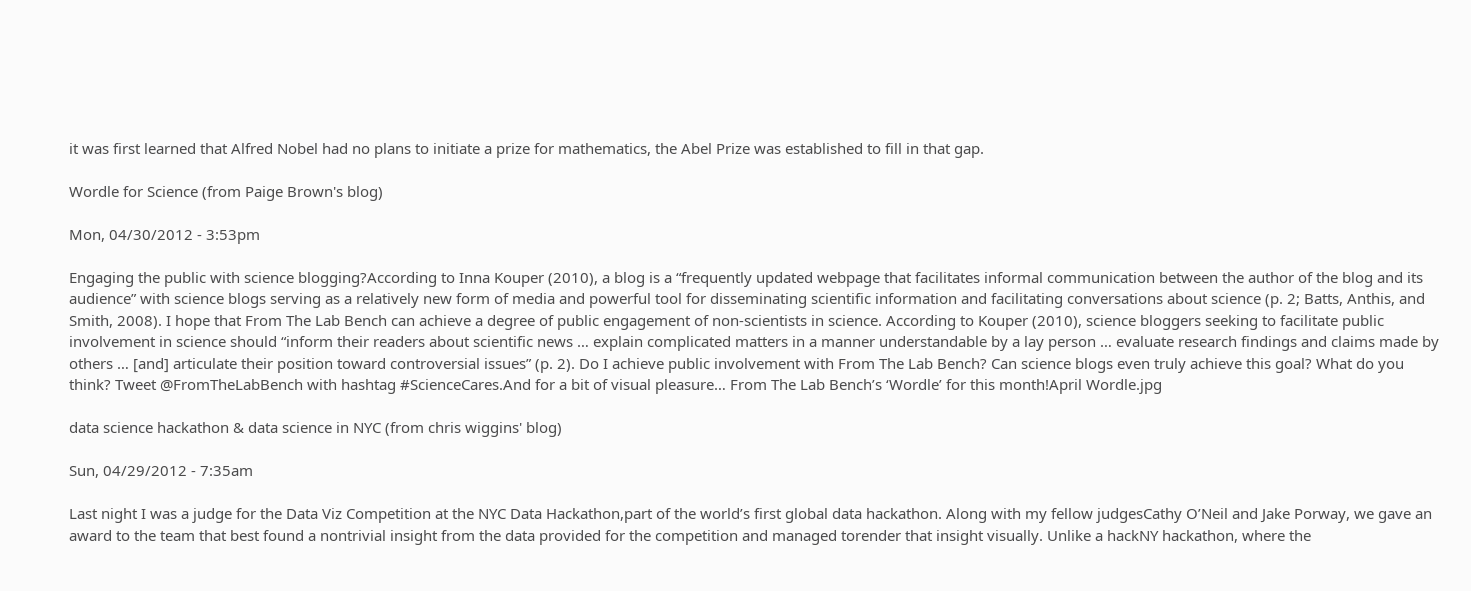it was first learned that Alfred Nobel had no plans to initiate a prize for mathematics, the Abel Prize was established to fill in that gap.

Wordle for Science (from Paige Brown's blog)

Mon, 04/30/2012 - 3:53pm

Engaging the public with science blogging?According to Inna Kouper (2010), a blog is a “frequently updated webpage that facilitates informal communication between the author of the blog and its audience” with science blogs serving as a relatively new form of media and powerful tool for disseminating scientific information and facilitating conversations about science (p. 2; Batts, Anthis, and Smith, 2008). I hope that From The Lab Bench can achieve a degree of public engagement of non-scientists in science. According to Kouper (2010), science bloggers seeking to facilitate public involvement in science should “inform their readers about scientific news … explain complicated matters in a manner understandable by a lay person … evaluate research findings and claims made by others … [and] articulate their position toward controversial issues” (p. 2). Do I achieve public involvement with From The Lab Bench? Can science blogs even truly achieve this goal? What do you think? Tweet @FromTheLabBench with hashtag #ScienceCares.And for a bit of visual pleasure… From The Lab Bench’s ‘Wordle’ for this month!April Wordle.jpg

data science hackathon & data science in NYC (from chris wiggins' blog)

Sun, 04/29/2012 - 7:35am

Last night I was a judge for the Data Viz Competition at the NYC Data Hackathon,part of the world’s first global data hackathon. Along with my fellow judgesCathy O’Neil and Jake Porway, we gave an award to the team that best found a nontrivial insight from the data provided for the competition and managed torender that insight visually. Unlike a hackNY hackathon, where the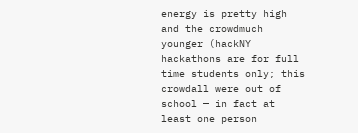energy is pretty high and the crowdmuch younger (hackNY hackathons are for full time students only; this crowdall were out of school — in fact at least one person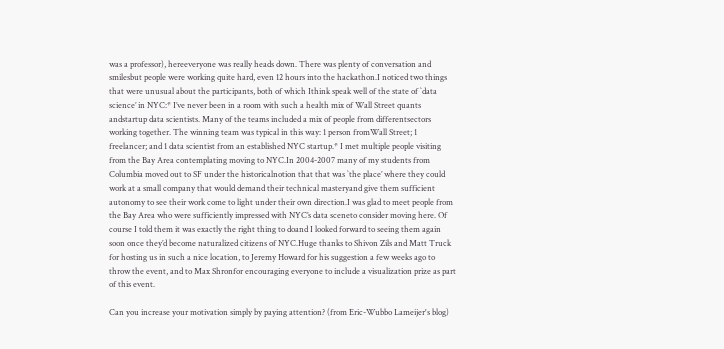was a professor), hereeveryone was really heads down. There was plenty of conversation and smilesbut people were working quite hard, even 12 hours into the hackathon.I noticed two things that were unusual about the participants, both of which Ithink speak well of the state of `data science’ in NYC:* I’ve never been in a room with such a health mix of Wall Street quants andstartup data scientists. Many of the teams included a mix of people from differentsectors working together. The winning team was typical in this way: 1 person fromWall Street; 1 freelancer; and 1 data scientist from an established NYC startup.* I met multiple people visiting from the Bay Area contemplating moving to NYC.In 2004-2007 many of my students from Columbia moved out to SF under the historicalnotion that that was `the place’ where they could work at a small company that would demand their technical masteryand give them sufficient autonomy to see their work come to light under their own direction.I was glad to meet people from the Bay Area who were sufficiently impressed with NYC’s data sceneto consider moving here. Of course I told them it was exactly the right thing to doand I looked forward to seeing them again soon once they’d become naturalized citizens of NYC.Huge thanks to Shivon Zils and Matt Truck for hosting us in such a nice location, to Jeremy Howard for his suggestion a few weeks ago to throw the event, and to Max Shronfor encouraging everyone to include a visualization prize as part of this event.

Can you increase your motivation simply by paying attention? (from Eric-Wubbo Lameijer's blog)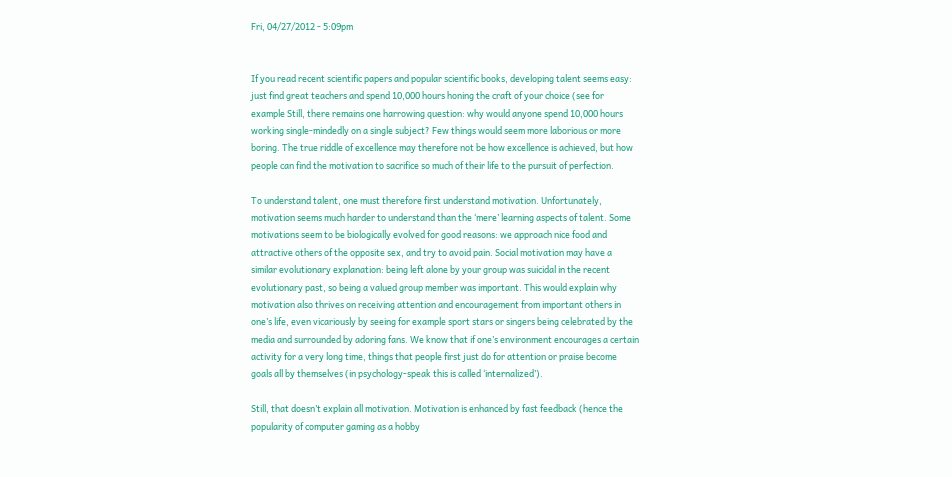Fri, 04/27/2012 - 5:09pm


If you read recent scientific papers and popular scientific books, developing talent seems easy: just find great teachers and spend 10,000 hours honing the craft of your choice (see for example Still, there remains one harrowing question: why would anyone spend 10,000 hours working single-mindedly on a single subject? Few things would seem more laborious or more boring. The true riddle of excellence may therefore not be how excellence is achieved, but how people can find the motivation to sacrifice so much of their life to the pursuit of perfection.

To understand talent, one must therefore first understand motivation. Unfortunately, motivation seems much harder to understand than the ‘mere’ learning aspects of talent. Some motivations seem to be biologically evolved for good reasons: we approach nice food and attractive others of the opposite sex, and try to avoid pain. Social motivation may have a similar evolutionary explanation: being left alone by your group was suicidal in the recent evolutionary past, so being a valued group member was important. This would explain why motivation also thrives on receiving attention and encouragement from important others in one’s life, even vicariously by seeing for example sport stars or singers being celebrated by the media and surrounded by adoring fans. We know that if one’s environment encourages a certain activity for a very long time, things that people first just do for attention or praise become goals all by themselves (in psychology-speak this is called ‘internalized’).

Still, that doesn’t explain all motivation. Motivation is enhanced by fast feedback (hence the popularity of computer gaming as a hobby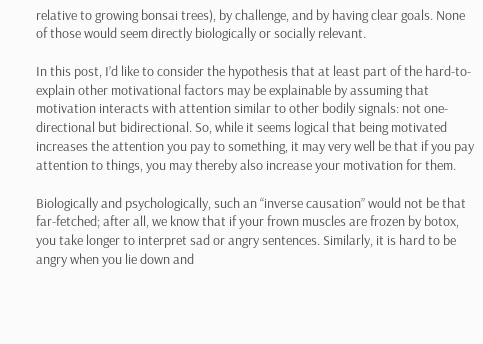relative to growing bonsai trees), by challenge, and by having clear goals. None of those would seem directly biologically or socially relevant.

In this post, I’d like to consider the hypothesis that at least part of the hard-to-explain other motivational factors may be explainable by assuming that motivation interacts with attention similar to other bodily signals: not one-directional but bidirectional. So, while it seems logical that being motivated increases the attention you pay to something, it may very well be that if you pay attention to things, you may thereby also increase your motivation for them.

Biologically and psychologically, such an “inverse causation” would not be that far-fetched; after all, we know that if your frown muscles are frozen by botox, you take longer to interpret sad or angry sentences. Similarly, it is hard to be angry when you lie down and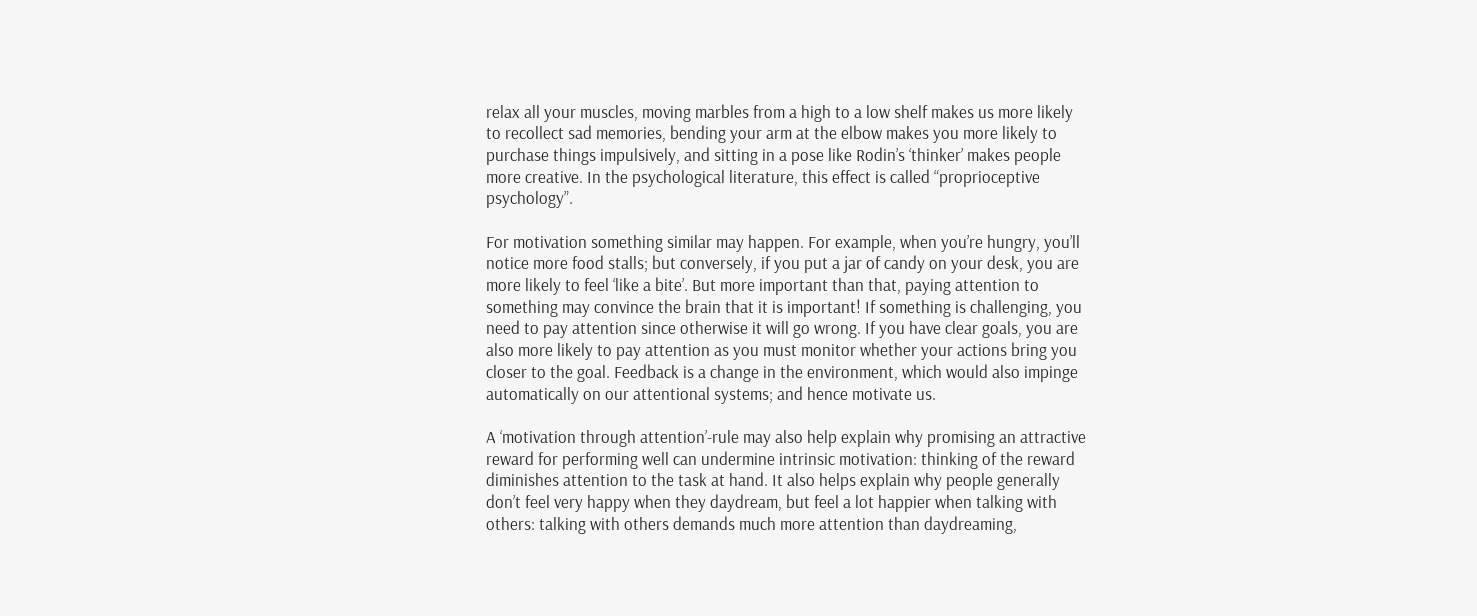relax all your muscles, moving marbles from a high to a low shelf makes us more likely to recollect sad memories, bending your arm at the elbow makes you more likely to purchase things impulsively, and sitting in a pose like Rodin’s ‘thinker’ makes people more creative. In the psychological literature, this effect is called “proprioceptive psychology”.

For motivation something similar may happen. For example, when you’re hungry, you’ll notice more food stalls; but conversely, if you put a jar of candy on your desk, you are more likely to feel ‘like a bite’. But more important than that, paying attention to something may convince the brain that it is important! If something is challenging, you need to pay attention since otherwise it will go wrong. If you have clear goals, you are also more likely to pay attention as you must monitor whether your actions bring you closer to the goal. Feedback is a change in the environment, which would also impinge automatically on our attentional systems; and hence motivate us.

A ‘motivation through attention’-rule may also help explain why promising an attractive reward for performing well can undermine intrinsic motivation: thinking of the reward diminishes attention to the task at hand. It also helps explain why people generally don’t feel very happy when they daydream, but feel a lot happier when talking with others: talking with others demands much more attention than daydreaming,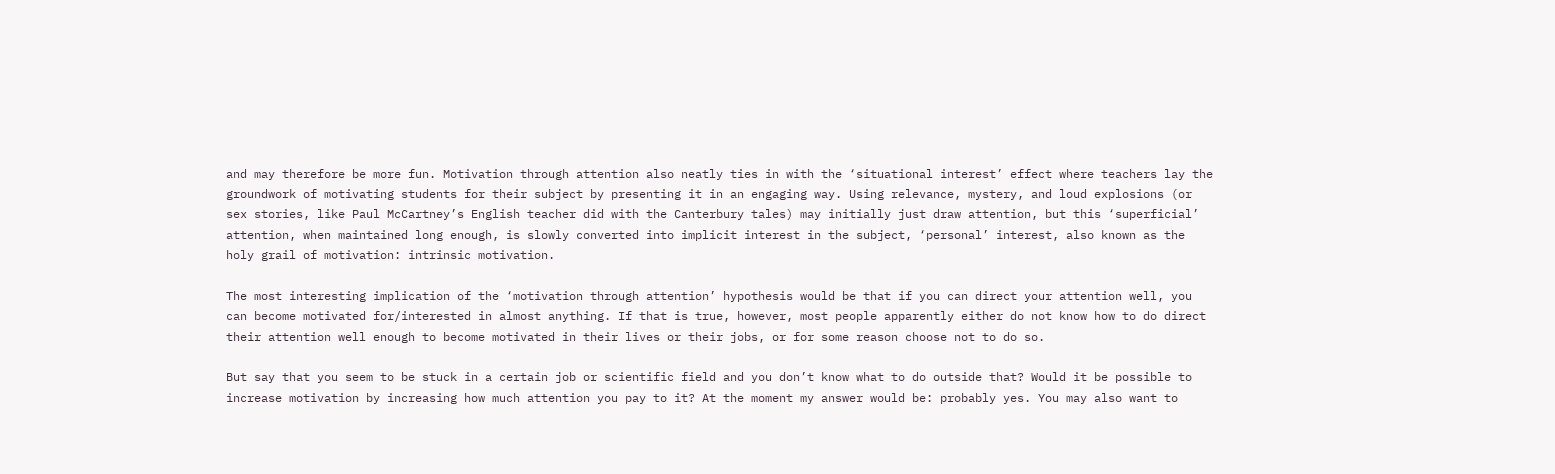and may therefore be more fun. Motivation through attention also neatly ties in with the ‘situational interest’ effect where teachers lay the groundwork of motivating students for their subject by presenting it in an engaging way. Using relevance, mystery, and loud explosions (or sex stories, like Paul McCartney’s English teacher did with the Canterbury tales) may initially just draw attention, but this ‘superficial’ attention, when maintained long enough, is slowly converted into implicit interest in the subject, ‘personal’ interest, also known as the holy grail of motivation: intrinsic motivation.

The most interesting implication of the ‘motivation through attention’ hypothesis would be that if you can direct your attention well, you can become motivated for/interested in almost anything. If that is true, however, most people apparently either do not know how to do direct their attention well enough to become motivated in their lives or their jobs, or for some reason choose not to do so.

But say that you seem to be stuck in a certain job or scientific field and you don’t know what to do outside that? Would it be possible to increase motivation by increasing how much attention you pay to it? At the moment my answer would be: probably yes. You may also want to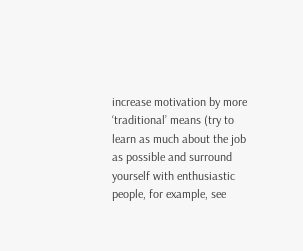increase motivation by more ‘traditional’ means (try to learn as much about the job as possible and surround yourself with enthusiastic people, for example, see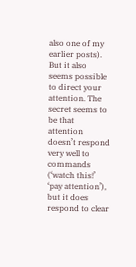also one of my earlier posts). But it also seems possible to direct your attention. The secret seems to be that attention doesn’t respond very well to commands (‘watch this!’ ‘pay attention’), but it does respond to clear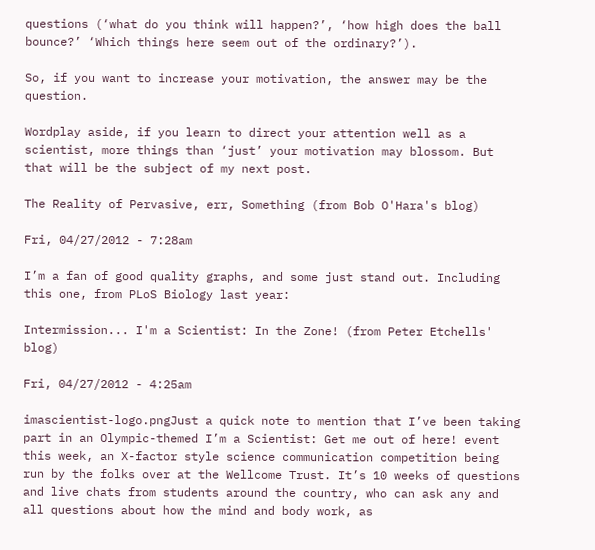questions (‘what do you think will happen?’, ‘how high does the ball bounce?’ ‘Which things here seem out of the ordinary?’).

So, if you want to increase your motivation, the answer may be the question.

Wordplay aside, if you learn to direct your attention well as a scientist, more things than ‘just’ your motivation may blossom. But that will be the subject of my next post.

The Reality of Pervasive, err, Something (from Bob O'Hara's blog)

Fri, 04/27/2012 - 7:28am

I’m a fan of good quality graphs, and some just stand out. Including this one, from PLoS Biology last year:

Intermission... I'm a Scientist: In the Zone! (from Peter Etchells' blog)

Fri, 04/27/2012 - 4:25am

imascientist-logo.pngJust a quick note to mention that I’ve been taking part in an Olympic-themed I’m a Scientist: Get me out of here! event this week, an X-factor style science communication competition being run by the folks over at the Wellcome Trust. It’s 10 weeks of questions and live chats from students around the country, who can ask any and all questions about how the mind and body work, as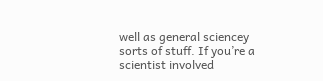well as general sciencey sorts of stuff. If you’re a scientist involved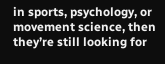in sports, psychology, or movement science, then they’re still looking for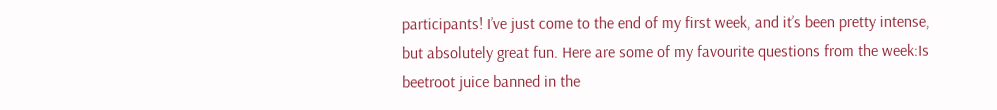participants! I’ve just come to the end of my first week, and it’s been pretty intense, but absolutely great fun. Here are some of my favourite questions from the week:Is beetroot juice banned in the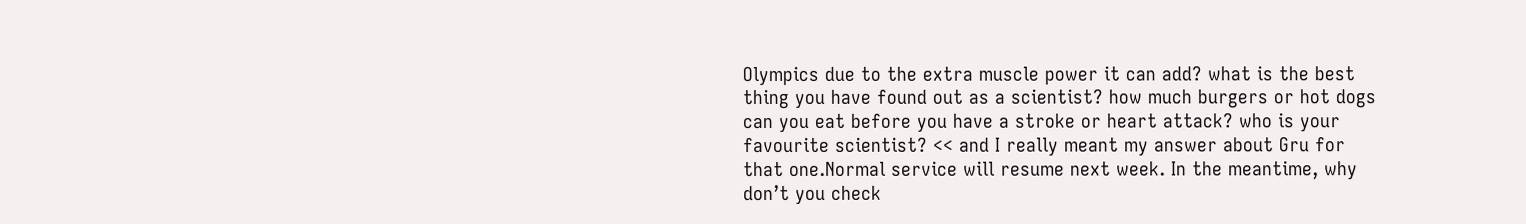Olympics due to the extra muscle power it can add? what is the best thing you have found out as a scientist? how much burgers or hot dogs can you eat before you have a stroke or heart attack? who is your favourite scientist? << and I really meant my answer about Gru for that one.Normal service will resume next week. In the meantime, why don’t you check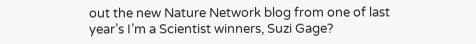out the new Nature Network blog from one of last year’s I’m a Scientist winners, Suzi Gage?